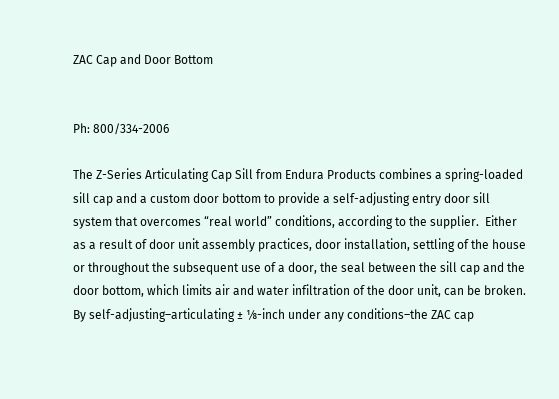ZAC Cap and Door Bottom


Ph: 800/334-2006

The Z-Series Articulating Cap Sill from Endura Products combines a spring-loaded sill cap and a custom door bottom to provide a self-adjusting entry door sill system that overcomes “real world” conditions, according to the supplier.  Either as a result of door unit assembly practices, door installation, settling of the house or throughout the subsequent use of a door, the seal between the sill cap and the door bottom, which limits air and water infiltration of the door unit, can be broken. By self-adjusting–articulating ± ⅛-inch under any conditions–the ZAC cap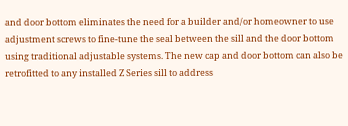and door bottom eliminates the need for a builder and/or homeowner to use adjustment screws to fine-tune the seal between the sill and the door bottom using traditional adjustable systems. The new cap and door bottom can also be retrofitted to any installed Z Series sill to address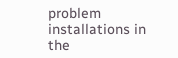problem installations in the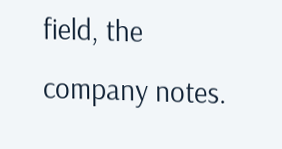field, the company notes.